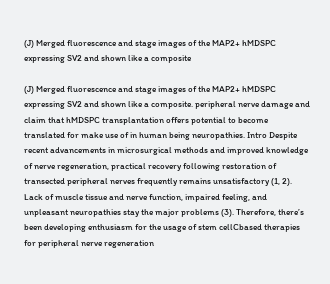(J) Merged fluorescence and stage images of the MAP2+ hMDSPC expressing SV2 and shown like a composite

(J) Merged fluorescence and stage images of the MAP2+ hMDSPC expressing SV2 and shown like a composite. peripheral nerve damage and claim that hMDSPC transplantation offers potential to become translated for make use of in human being neuropathies. Intro Despite recent advancements in microsurgical methods and improved knowledge of nerve regeneration, practical recovery following restoration of transected peripheral nerves frequently remains unsatisfactory (1, 2). Lack of muscle tissue and nerve function, impaired feeling, and unpleasant neuropathies stay the major problems (3). Therefore, there’s been developing enthusiasm for the usage of stem cellCbased therapies for peripheral nerve regeneration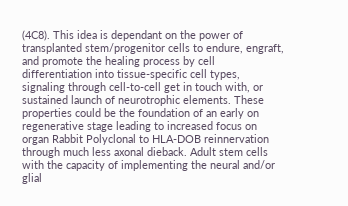(4C8). This idea is dependant on the power of transplanted stem/progenitor cells to endure, engraft, and promote the healing process by cell differentiation into tissue-specific cell types, signaling through cell-to-cell get in touch with, or sustained launch of neurotrophic elements. These properties could be the foundation of an early on regenerative stage leading to increased focus on organ Rabbit Polyclonal to HLA-DOB reinnervation through much less axonal dieback. Adult stem cells with the capacity of implementing the neural and/or glial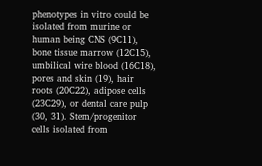phenotypes in vitro could be isolated from murine or human being CNS (9C11), bone tissue marrow (12C15), umbilical wire blood (16C18), pores and skin (19), hair roots (20C22), adipose cells (23C29), or dental care pulp (30, 31). Stem/progenitor cells isolated from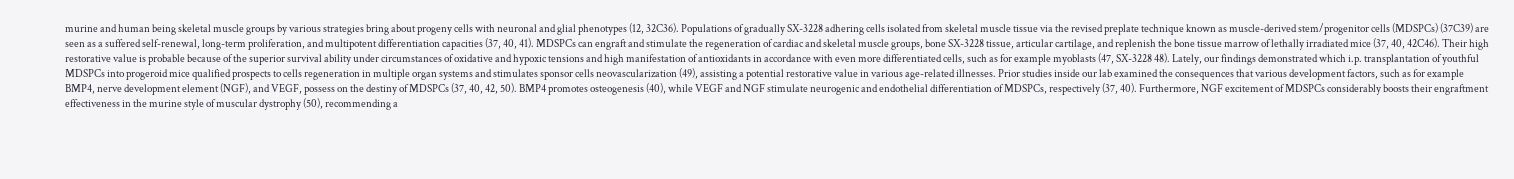murine and human being skeletal muscle groups by various strategies bring about progeny cells with neuronal and glial phenotypes (12, 32C36). Populations of gradually SX-3228 adhering cells isolated from skeletal muscle tissue via the revised preplate technique known as muscle-derived stem/progenitor cells (MDSPCs) (37C39) are seen as a suffered self-renewal, long-term proliferation, and multipotent differentiation capacities (37, 40, 41). MDSPCs can engraft and stimulate the regeneration of cardiac and skeletal muscle groups, bone SX-3228 tissue, articular cartilage, and replenish the bone tissue marrow of lethally irradiated mice (37, 40, 42C46). Their high restorative value is probable because of the superior survival ability under circumstances of oxidative and hypoxic tensions and high manifestation of antioxidants in accordance with even more differentiated cells, such as for example myoblasts (47, SX-3228 48). Lately, our findings demonstrated which i.p. transplantation of youthful MDSPCs into progeroid mice qualified prospects to cells regeneration in multiple organ systems and stimulates sponsor cells neovascularization (49), assisting a potential restorative value in various age-related illnesses. Prior studies inside our lab examined the consequences that various development factors, such as for example BMP4, nerve development element (NGF), and VEGF, possess on the destiny of MDSPCs (37, 40, 42, 50). BMP4 promotes osteogenesis (40), while VEGF and NGF stimulate neurogenic and endothelial differentiation of MDSPCs, respectively (37, 40). Furthermore, NGF excitement of MDSPCs considerably boosts their engraftment effectiveness in the murine style of muscular dystrophy (50), recommending a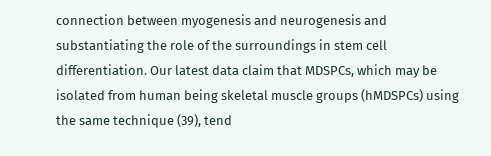connection between myogenesis and neurogenesis and substantiating the role of the surroundings in stem cell differentiation. Our latest data claim that MDSPCs, which may be isolated from human being skeletal muscle groups (hMDSPCs) using the same technique (39), tend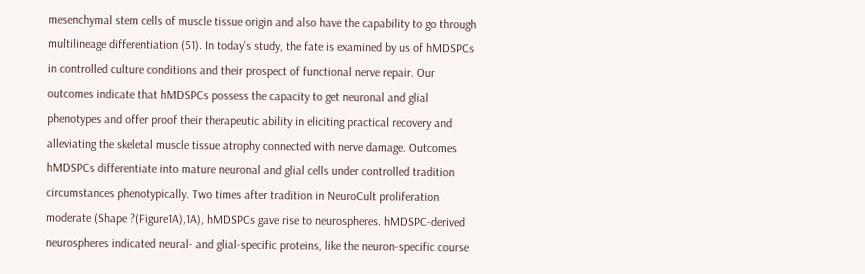mesenchymal stem cells of muscle tissue origin and also have the capability to go through multilineage differentiation (51). In today’s study, the fate is examined by us of hMDSPCs in controlled culture conditions and their prospect of functional nerve repair. Our outcomes indicate that hMDSPCs possess the capacity to get neuronal and glial phenotypes and offer proof their therapeutic ability in eliciting practical recovery and alleviating the skeletal muscle tissue atrophy connected with nerve damage. Outcomes hMDSPCs differentiate into mature neuronal and glial cells under controlled tradition circumstances phenotypically. Two times after tradition in NeuroCult proliferation moderate (Shape ?(Figure1A),1A), hMDSPCs gave rise to neurospheres. hMDSPC-derived neurospheres indicated neural- and glial-specific proteins, like the neuron-specific course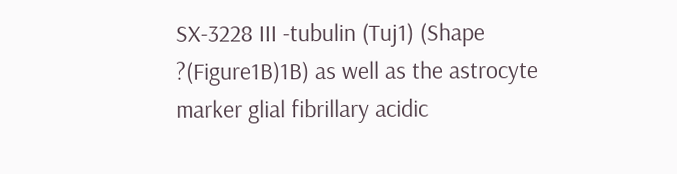SX-3228 III -tubulin (Tuj1) (Shape ?(Figure1B)1B) as well as the astrocyte marker glial fibrillary acidic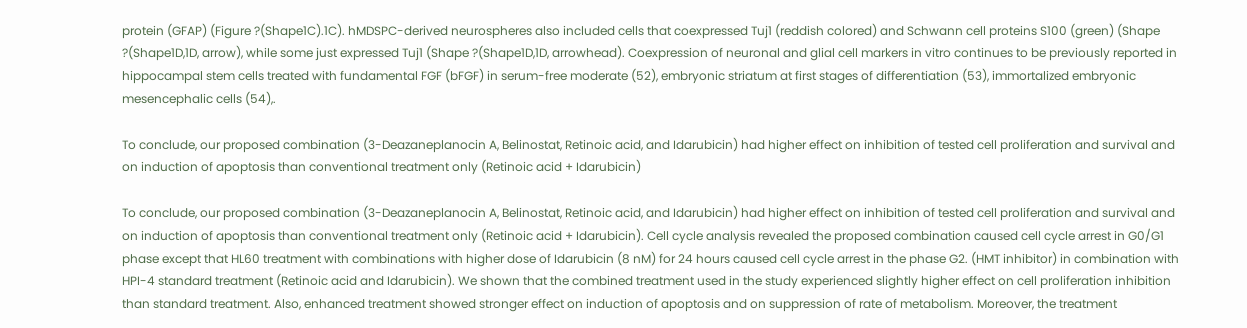protein (GFAP) (Figure ?(Shape1C).1C). hMDSPC-derived neurospheres also included cells that coexpressed Tuj1 (reddish colored) and Schwann cell proteins S100 (green) (Shape ?(Shape1D,1D, arrow), while some just expressed Tuj1 (Shape ?(Shape1D,1D, arrowhead). Coexpression of neuronal and glial cell markers in vitro continues to be previously reported in hippocampal stem cells treated with fundamental FGF (bFGF) in serum-free moderate (52), embryonic striatum at first stages of differentiation (53), immortalized embryonic mesencephalic cells (54),.

To conclude, our proposed combination (3-Deazaneplanocin A, Belinostat, Retinoic acid, and Idarubicin) had higher effect on inhibition of tested cell proliferation and survival and on induction of apoptosis than conventional treatment only (Retinoic acid + Idarubicin)

To conclude, our proposed combination (3-Deazaneplanocin A, Belinostat, Retinoic acid, and Idarubicin) had higher effect on inhibition of tested cell proliferation and survival and on induction of apoptosis than conventional treatment only (Retinoic acid + Idarubicin). Cell cycle analysis revealed the proposed combination caused cell cycle arrest in G0/G1 phase except that HL60 treatment with combinations with higher dose of Idarubicin (8 nM) for 24 hours caused cell cycle arrest in the phase G2. (HMT inhibitor) in combination with HPI-4 standard treatment (Retinoic acid and Idarubicin). We shown that the combined treatment used in the study experienced slightly higher effect on cell proliferation inhibition than standard treatment. Also, enhanced treatment showed stronger effect on induction of apoptosis and on suppression of rate of metabolism. Moreover, the treatment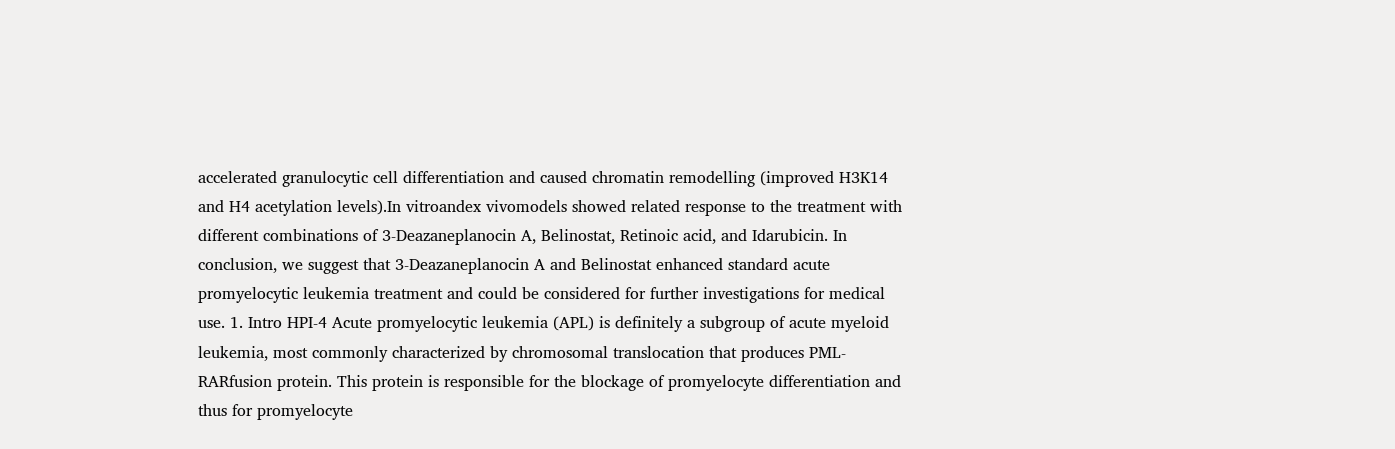accelerated granulocytic cell differentiation and caused chromatin remodelling (improved H3K14 and H4 acetylation levels).In vitroandex vivomodels showed related response to the treatment with different combinations of 3-Deazaneplanocin A, Belinostat, Retinoic acid, and Idarubicin. In conclusion, we suggest that 3-Deazaneplanocin A and Belinostat enhanced standard acute promyelocytic leukemia treatment and could be considered for further investigations for medical use. 1. Intro HPI-4 Acute promyelocytic leukemia (APL) is definitely a subgroup of acute myeloid leukemia, most commonly characterized by chromosomal translocation that produces PML-RARfusion protein. This protein is responsible for the blockage of promyelocyte differentiation and thus for promyelocyte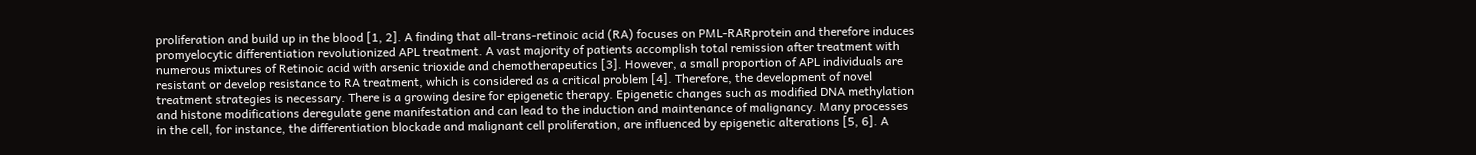proliferation and build up in the blood [1, 2]. A finding that all-trans-retinoic acid (RA) focuses on PML-RARprotein and therefore induces promyelocytic differentiation revolutionized APL treatment. A vast majority of patients accomplish total remission after treatment with numerous mixtures of Retinoic acid with arsenic trioxide and chemotherapeutics [3]. However, a small proportion of APL individuals are resistant or develop resistance to RA treatment, which is considered as a critical problem [4]. Therefore, the development of novel treatment strategies is necessary. There is a growing desire for epigenetic therapy. Epigenetic changes such as modified DNA methylation and histone modifications deregulate gene manifestation and can lead to the induction and maintenance of malignancy. Many processes in the cell, for instance, the differentiation blockade and malignant cell proliferation, are influenced by epigenetic alterations [5, 6]. A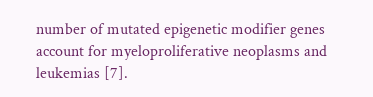number of mutated epigenetic modifier genes account for myeloproliferative neoplasms and leukemias [7].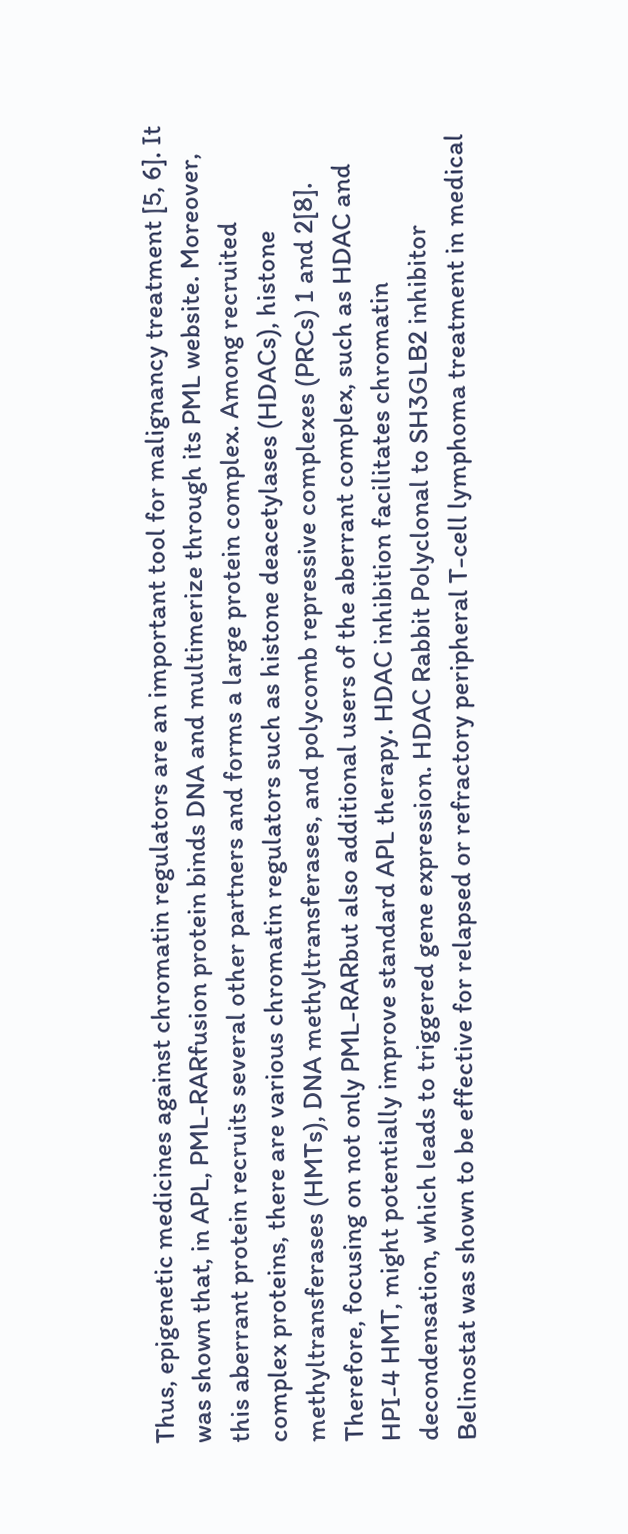Thus, epigenetic medicines against chromatin regulators are an important tool for malignancy treatment [5, 6]. It was shown that, in APL, PML-RARfusion protein binds DNA and multimerize through its PML website. Moreover, this aberrant protein recruits several other partners and forms a large protein complex. Among recruited complex proteins, there are various chromatin regulators such as histone deacetylases (HDACs), histone methyltransferases (HMTs), DNA methyltransferases, and polycomb repressive complexes (PRCs) 1 and 2[8]. Therefore, focusing on not only PML-RARbut also additional users of the aberrant complex, such as HDAC and HPI-4 HMT, might potentially improve standard APL therapy. HDAC inhibition facilitates chromatin decondensation, which leads to triggered gene expression. HDAC Rabbit Polyclonal to SH3GLB2 inhibitor Belinostat was shown to be effective for relapsed or refractory peripheral T-cell lymphoma treatment in medical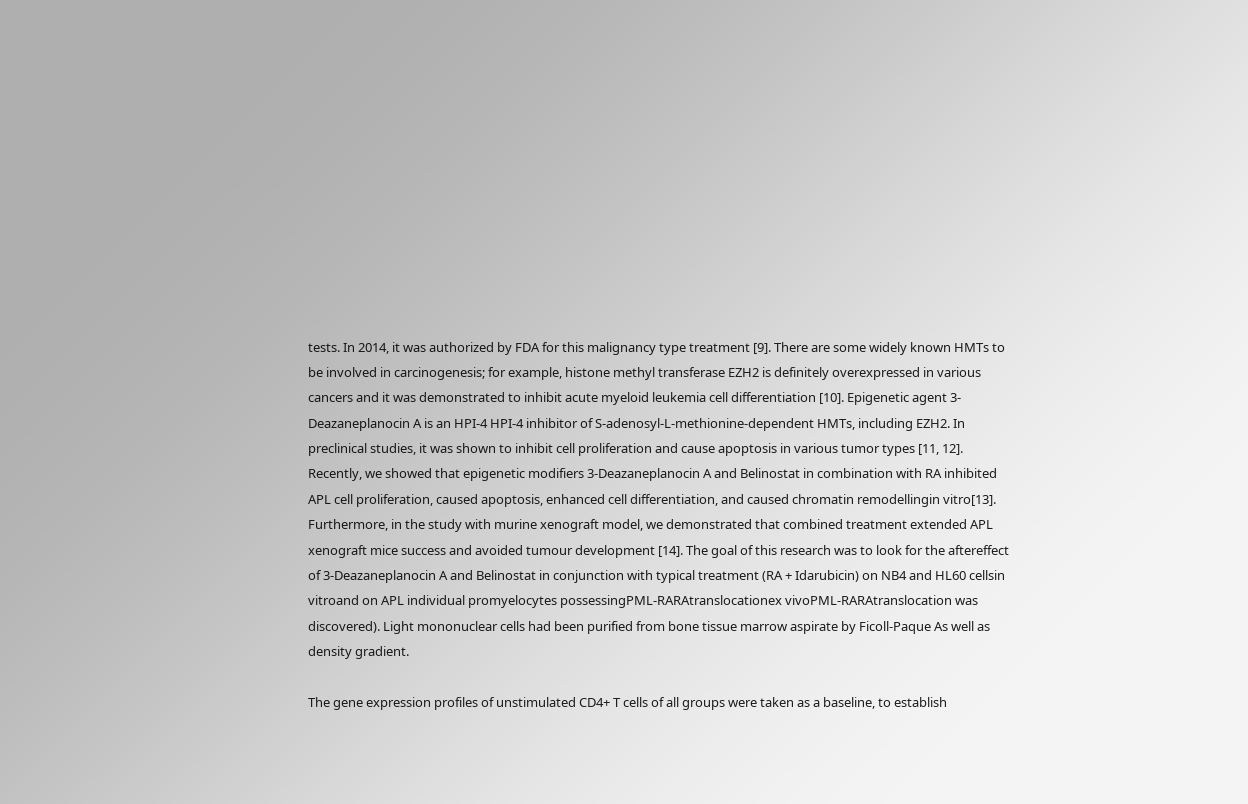tests. In 2014, it was authorized by FDA for this malignancy type treatment [9]. There are some widely known HMTs to be involved in carcinogenesis; for example, histone methyl transferase EZH2 is definitely overexpressed in various cancers and it was demonstrated to inhibit acute myeloid leukemia cell differentiation [10]. Epigenetic agent 3-Deazaneplanocin A is an HPI-4 HPI-4 inhibitor of S-adenosyl-L-methionine-dependent HMTs, including EZH2. In preclinical studies, it was shown to inhibit cell proliferation and cause apoptosis in various tumor types [11, 12]. Recently, we showed that epigenetic modifiers 3-Deazaneplanocin A and Belinostat in combination with RA inhibited APL cell proliferation, caused apoptosis, enhanced cell differentiation, and caused chromatin remodellingin vitro[13]. Furthermore, in the study with murine xenograft model, we demonstrated that combined treatment extended APL xenograft mice success and avoided tumour development [14]. The goal of this research was to look for the aftereffect of 3-Deazaneplanocin A and Belinostat in conjunction with typical treatment (RA + Idarubicin) on NB4 and HL60 cellsin vitroand on APL individual promyelocytes possessingPML-RARAtranslocationex vivoPML-RARAtranslocation was discovered). Light mononuclear cells had been purified from bone tissue marrow aspirate by Ficoll-Paque As well as density gradient.

The gene expression profiles of unstimulated CD4+ T cells of all groups were taken as a baseline, to establish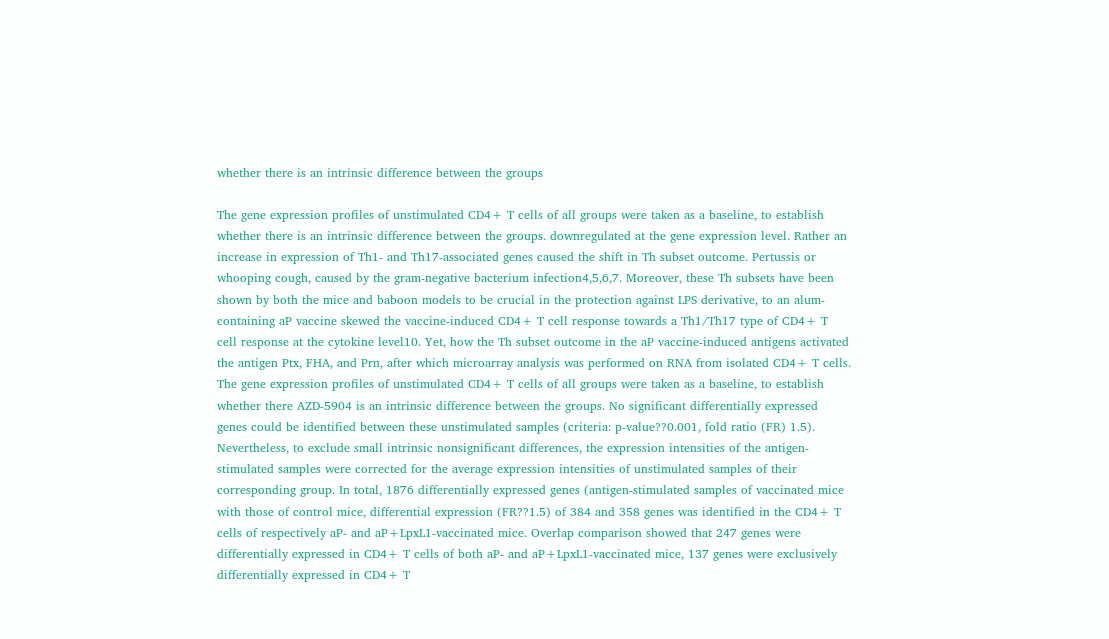whether there is an intrinsic difference between the groups

The gene expression profiles of unstimulated CD4+ T cells of all groups were taken as a baseline, to establish whether there is an intrinsic difference between the groups. downregulated at the gene expression level. Rather an increase in expression of Th1- and Th17-associated genes caused the shift in Th subset outcome. Pertussis or whooping cough, caused by the gram-negative bacterium infection4,5,6,7. Moreover, these Th subsets have been shown by both the mice and baboon models to be crucial in the protection against LPS derivative, to an alum-containing aP vaccine skewed the vaccine-induced CD4+ T cell response towards a Th1/Th17 type of CD4+ T cell response at the cytokine level10. Yet, how the Th subset outcome in the aP vaccine-induced antigens activated the antigen Ptx, FHA, and Prn, after which microarray analysis was performed on RNA from isolated CD4+ T cells. The gene expression profiles of unstimulated CD4+ T cells of all groups were taken as a baseline, to establish whether there AZD-5904 is an intrinsic difference between the groups. No significant differentially expressed genes could be identified between these unstimulated samples (criteria: p-value??0.001, fold ratio (FR) 1.5). Nevertheless, to exclude small intrinsic nonsignificant differences, the expression intensities of the antigen-stimulated samples were corrected for the average expression intensities of unstimulated samples of their corresponding group. In total, 1876 differentially expressed genes (antigen-stimulated samples of vaccinated mice with those of control mice, differential expression (FR??1.5) of 384 and 358 genes was identified in the CD4+ T cells of respectively aP- and aP+LpxL1-vaccinated mice. Overlap comparison showed that 247 genes were differentially expressed in CD4+ T cells of both aP- and aP+LpxL1-vaccinated mice, 137 genes were exclusively differentially expressed in CD4+ T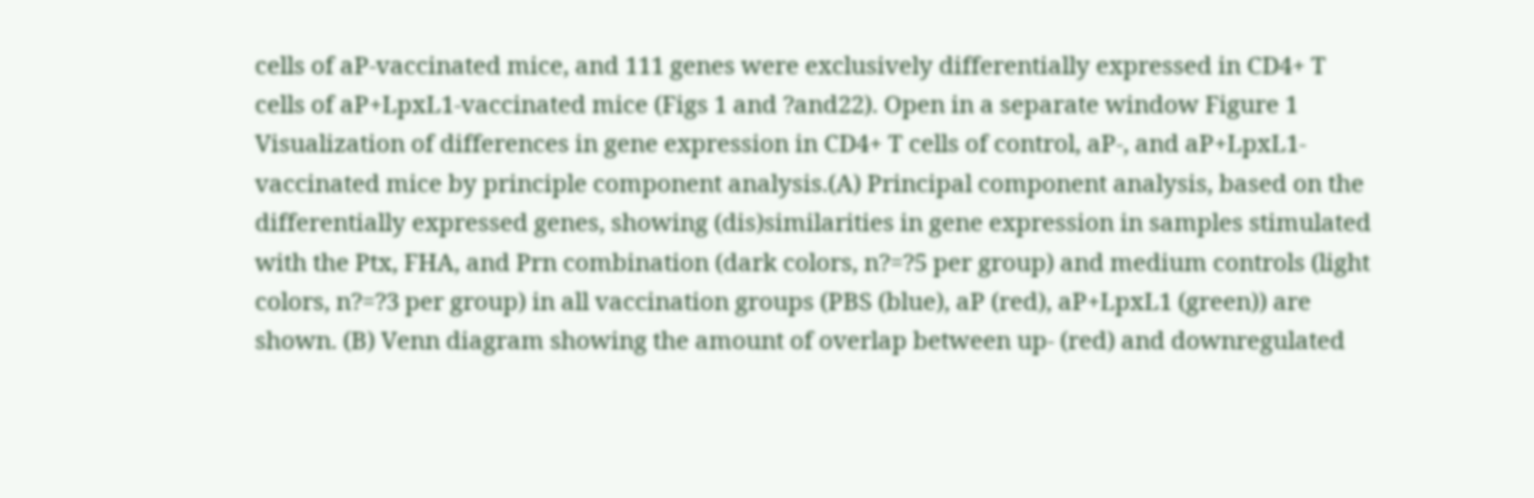cells of aP-vaccinated mice, and 111 genes were exclusively differentially expressed in CD4+ T cells of aP+LpxL1-vaccinated mice (Figs 1 and ?and22). Open in a separate window Figure 1 Visualization of differences in gene expression in CD4+ T cells of control, aP-, and aP+LpxL1-vaccinated mice by principle component analysis.(A) Principal component analysis, based on the differentially expressed genes, showing (dis)similarities in gene expression in samples stimulated with the Ptx, FHA, and Prn combination (dark colors, n?=?5 per group) and medium controls (light colors, n?=?3 per group) in all vaccination groups (PBS (blue), aP (red), aP+LpxL1 (green)) are shown. (B) Venn diagram showing the amount of overlap between up- (red) and downregulated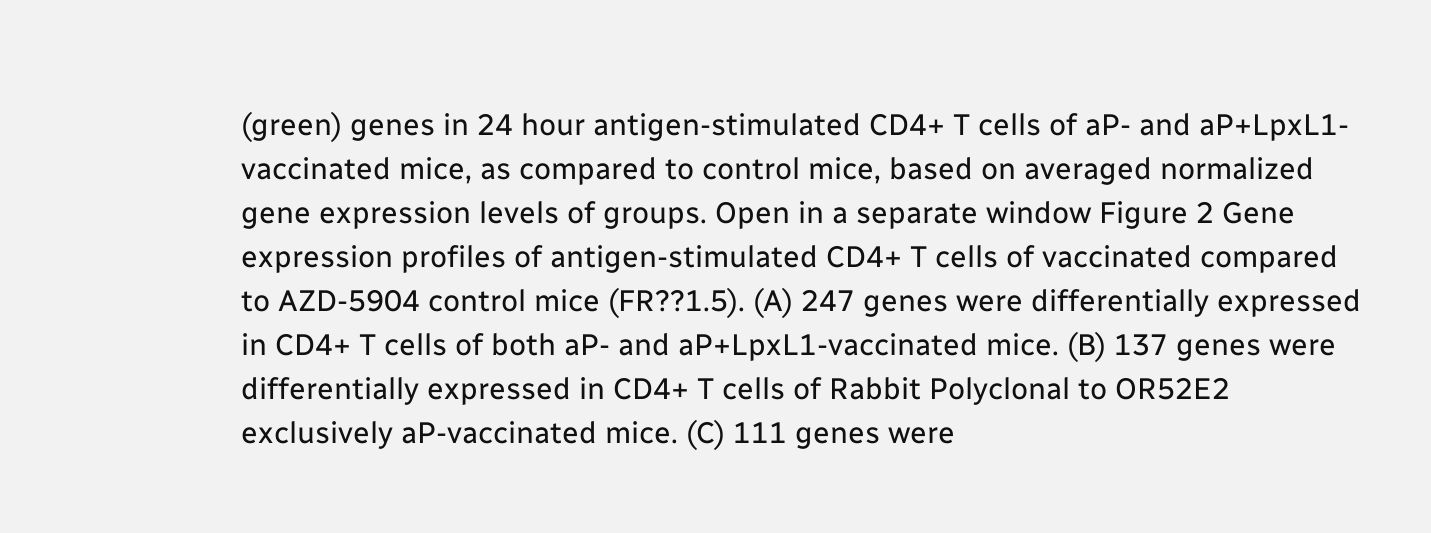(green) genes in 24 hour antigen-stimulated CD4+ T cells of aP- and aP+LpxL1-vaccinated mice, as compared to control mice, based on averaged normalized gene expression levels of groups. Open in a separate window Figure 2 Gene expression profiles of antigen-stimulated CD4+ T cells of vaccinated compared to AZD-5904 control mice (FR??1.5). (A) 247 genes were differentially expressed in CD4+ T cells of both aP- and aP+LpxL1-vaccinated mice. (B) 137 genes were differentially expressed in CD4+ T cells of Rabbit Polyclonal to OR52E2 exclusively aP-vaccinated mice. (C) 111 genes were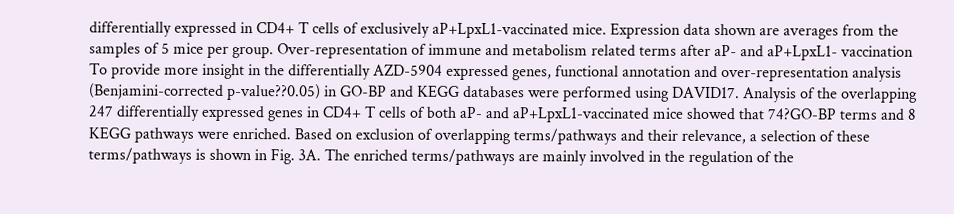differentially expressed in CD4+ T cells of exclusively aP+LpxL1-vaccinated mice. Expression data shown are averages from the samples of 5 mice per group. Over-representation of immune and metabolism related terms after aP- and aP+LpxL1- vaccination To provide more insight in the differentially AZD-5904 expressed genes, functional annotation and over-representation analysis (Benjamini-corrected p-value??0.05) in GO-BP and KEGG databases were performed using DAVID17. Analysis of the overlapping 247 differentially expressed genes in CD4+ T cells of both aP- and aP+LpxL1-vaccinated mice showed that 74?GO-BP terms and 8 KEGG pathways were enriched. Based on exclusion of overlapping terms/pathways and their relevance, a selection of these terms/pathways is shown in Fig. 3A. The enriched terms/pathways are mainly involved in the regulation of the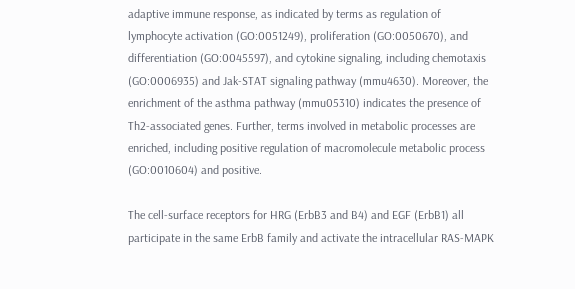adaptive immune response, as indicated by terms as regulation of lymphocyte activation (GO:0051249), proliferation (GO:0050670), and differentiation (GO:0045597), and cytokine signaling, including chemotaxis (GO:0006935) and Jak-STAT signaling pathway (mmu4630). Moreover, the enrichment of the asthma pathway (mmu05310) indicates the presence of Th2-associated genes. Further, terms involved in metabolic processes are enriched, including positive regulation of macromolecule metabolic process (GO:0010604) and positive.

The cell-surface receptors for HRG (ErbB3 and B4) and EGF (ErbB1) all participate in the same ErbB family and activate the intracellular RAS-MAPK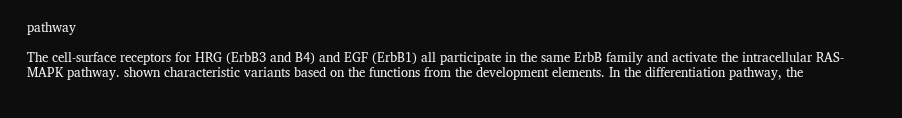pathway

The cell-surface receptors for HRG (ErbB3 and B4) and EGF (ErbB1) all participate in the same ErbB family and activate the intracellular RAS-MAPK pathway. shown characteristic variants based on the functions from the development elements. In the differentiation pathway, the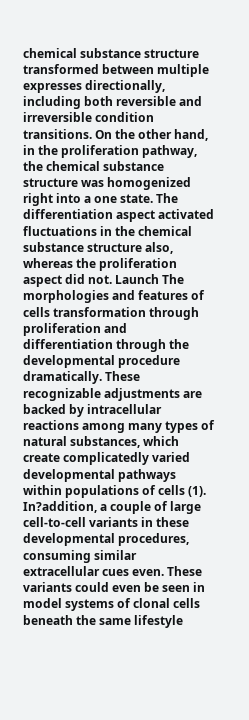chemical substance structure transformed between multiple expresses directionally, including both reversible and irreversible condition transitions. On the other hand, in the proliferation pathway, the chemical substance structure was homogenized right into a one state. The differentiation aspect activated fluctuations in the chemical substance structure also, whereas the proliferation aspect did not. Launch The morphologies and features of cells transformation through proliferation and differentiation through the developmental procedure dramatically. These recognizable adjustments are backed by intracellular reactions among many types of natural substances, which create complicatedly varied developmental pathways within populations of cells (1). In?addition, a couple of large cell-to-cell variants in these developmental procedures, consuming similar extracellular cues even. These variants could even be seen in model systems of clonal cells beneath the same lifestyle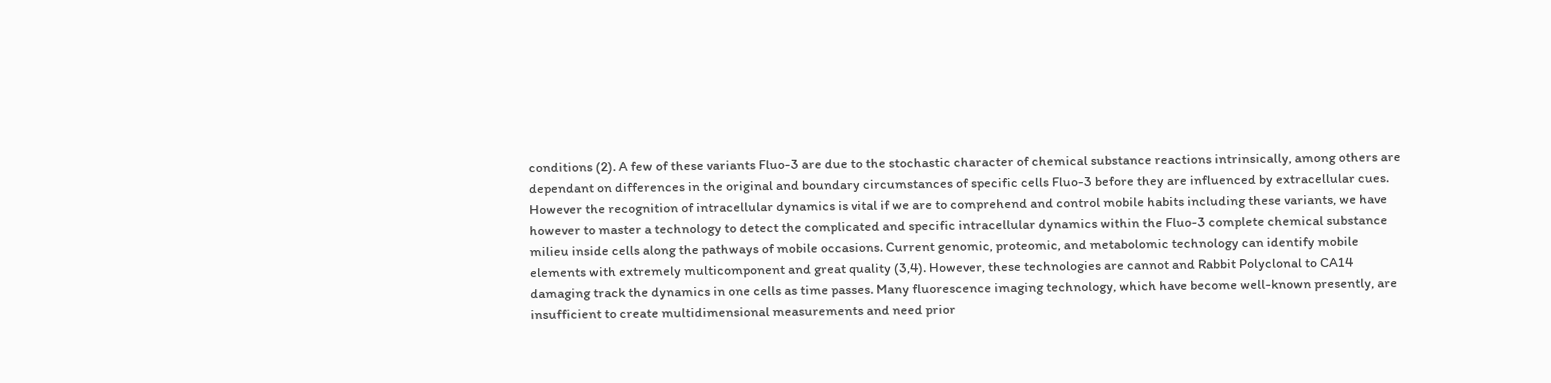conditions (2). A few of these variants Fluo-3 are due to the stochastic character of chemical substance reactions intrinsically, among others are dependant on differences in the original and boundary circumstances of specific cells Fluo-3 before they are influenced by extracellular cues. However the recognition of intracellular dynamics is vital if we are to comprehend and control mobile habits including these variants, we have however to master a technology to detect the complicated and specific intracellular dynamics within the Fluo-3 complete chemical substance milieu inside cells along the pathways of mobile occasions. Current genomic, proteomic, and metabolomic technology can identify mobile elements with extremely multicomponent and great quality (3,4). However, these technologies are cannot and Rabbit Polyclonal to CA14 damaging track the dynamics in one cells as time passes. Many fluorescence imaging technology, which have become well-known presently, are insufficient to create multidimensional measurements and need prior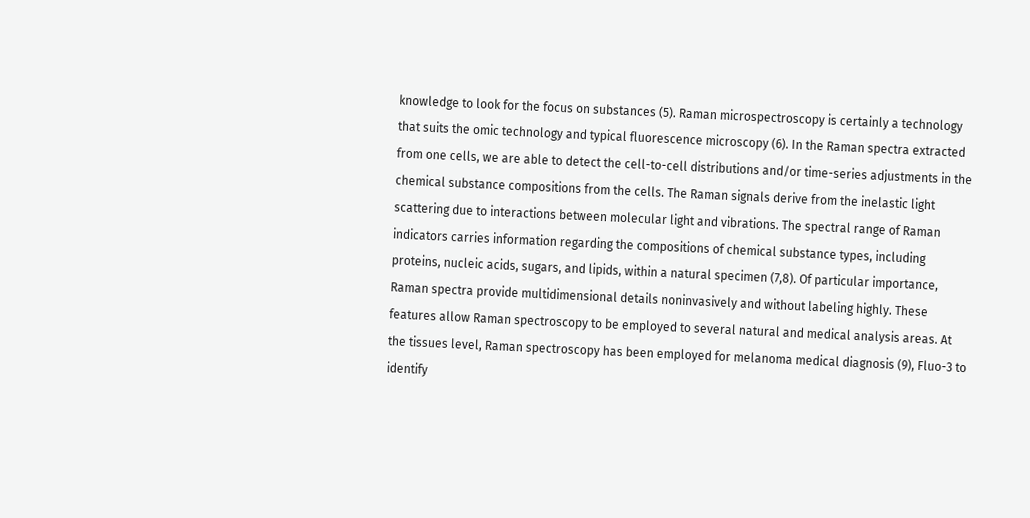knowledge to look for the focus on substances (5). Raman microspectroscopy is certainly a technology that suits the omic technology and typical fluorescence microscopy (6). In the Raman spectra extracted from one cells, we are able to detect the cell-to-cell distributions and/or time-series adjustments in the chemical substance compositions from the cells. The Raman signals derive from the inelastic light scattering due to interactions between molecular light and vibrations. The spectral range of Raman indicators carries information regarding the compositions of chemical substance types, including proteins, nucleic acids, sugars, and lipids, within a natural specimen (7,8). Of particular importance, Raman spectra provide multidimensional details noninvasively and without labeling highly. These features allow Raman spectroscopy to be employed to several natural and medical analysis areas. At the tissues level, Raman spectroscopy has been employed for melanoma medical diagnosis (9), Fluo-3 to identify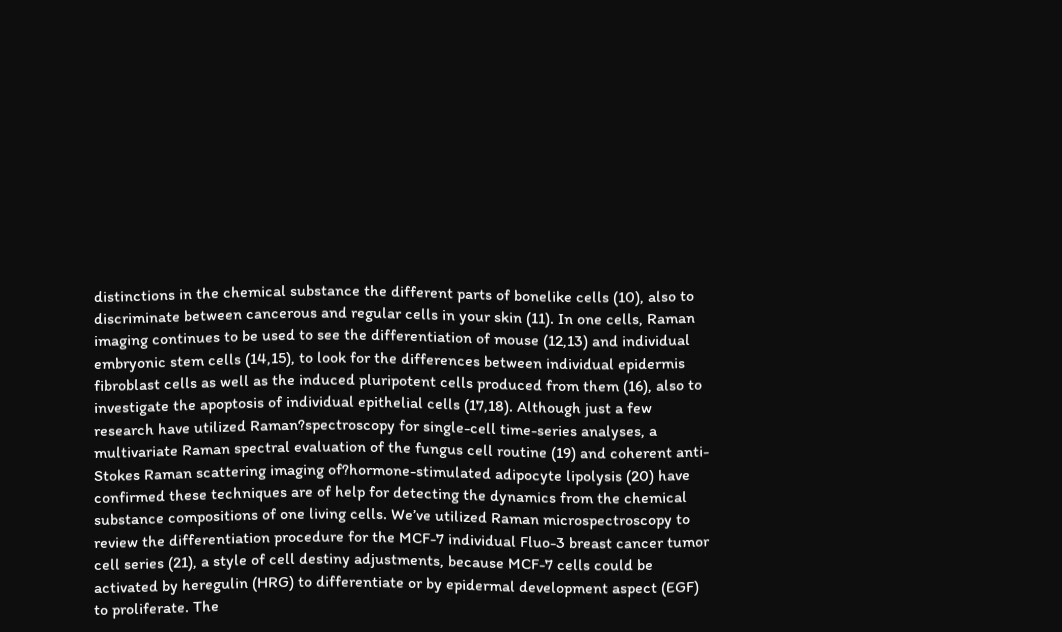distinctions in the chemical substance the different parts of bonelike cells (10), also to discriminate between cancerous and regular cells in your skin (11). In one cells, Raman imaging continues to be used to see the differentiation of mouse (12,13) and individual embryonic stem cells (14,15), to look for the differences between individual epidermis fibroblast cells as well as the induced pluripotent cells produced from them (16), also to investigate the apoptosis of individual epithelial cells (17,18). Although just a few research have utilized Raman?spectroscopy for single-cell time-series analyses, a multivariate Raman spectral evaluation of the fungus cell routine (19) and coherent anti-Stokes Raman scattering imaging of?hormone-stimulated adipocyte lipolysis (20) have confirmed these techniques are of help for detecting the dynamics from the chemical substance compositions of one living cells. We’ve utilized Raman microspectroscopy to review the differentiation procedure for the MCF-7 individual Fluo-3 breast cancer tumor cell series (21), a style of cell destiny adjustments, because MCF-7 cells could be activated by heregulin (HRG) to differentiate or by epidermal development aspect (EGF) to proliferate. The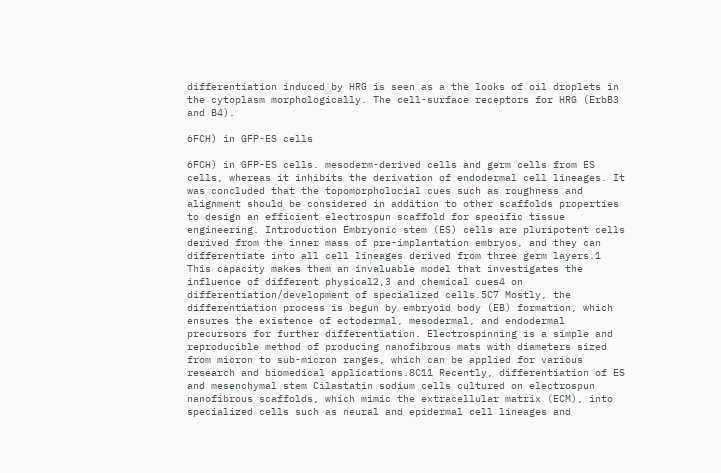differentiation induced by HRG is seen as a the looks of oil droplets in the cytoplasm morphologically. The cell-surface receptors for HRG (ErbB3 and B4).

6FCH) in GFP-ES cells

6FCH) in GFP-ES cells. mesoderm-derived cells and germ cells from ES cells, whereas it inhibits the derivation of endodermal cell lineages. It was concluded that the topomorpholocial cues such as roughness and alignment should be considered in addition to other scaffolds properties to design an efficient electrospun scaffold for specific tissue engineering. Introduction Embryonic stem (ES) cells are pluripotent cells derived from the inner mass of pre-implantation embryos, and they can differentiate into all cell lineages derived from three germ layers.1 This capacity makes them an invaluable model that investigates the influence of different physical2,3 and chemical cues4 on differentiation/development of specialized cells.5C7 Mostly, the differentiation process is begun by embryoid body (EB) formation, which ensures the existence of ectodermal, mesodermal, and endodermal precursors for further differentiation. Electrospinning is a simple and reproducible method of producing nanofibrous mats with diameters sized from micron to sub-micron ranges, which can be applied for various research and biomedical applications.8C11 Recently, differentiation of ES and mesenchymal stem Cilastatin sodium cells cultured on electrospun nanofibrous scaffolds, which mimic the extracellular matrix (ECM), into specialized cells such as neural and epidermal cell lineages and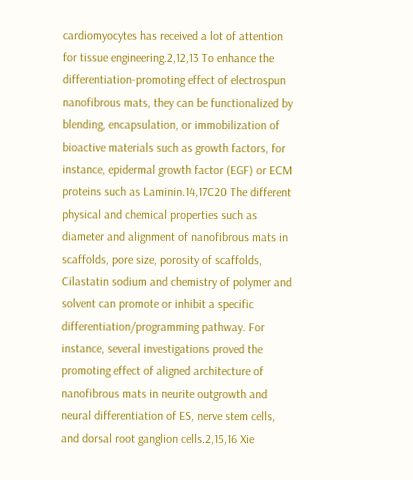cardiomyocytes has received a lot of attention for tissue engineering.2,12,13 To enhance the differentiation-promoting effect of electrospun nanofibrous mats, they can be functionalized by blending, encapsulation, or immobilization of bioactive materials such as growth factors, for instance, epidermal growth factor (EGF) or ECM proteins such as Laminin.14,17C20 The different physical and chemical properties such as diameter and alignment of nanofibrous mats in scaffolds, pore size, porosity of scaffolds, Cilastatin sodium and chemistry of polymer and solvent can promote or inhibit a specific differentiation/programming pathway. For instance, several investigations proved the promoting effect of aligned architecture of nanofibrous mats in neurite outgrowth and neural differentiation of ES, nerve stem cells, and dorsal root ganglion cells.2,15,16 Xie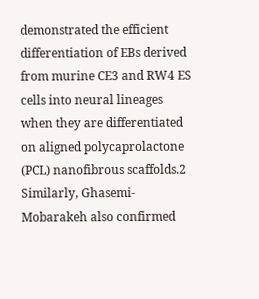demonstrated the efficient differentiation of EBs derived from murine CE3 and RW4 ES cells into neural lineages when they are differentiated on aligned polycaprolactone (PCL) nanofibrous scaffolds.2 Similarly, Ghasemi-Mobarakeh also confirmed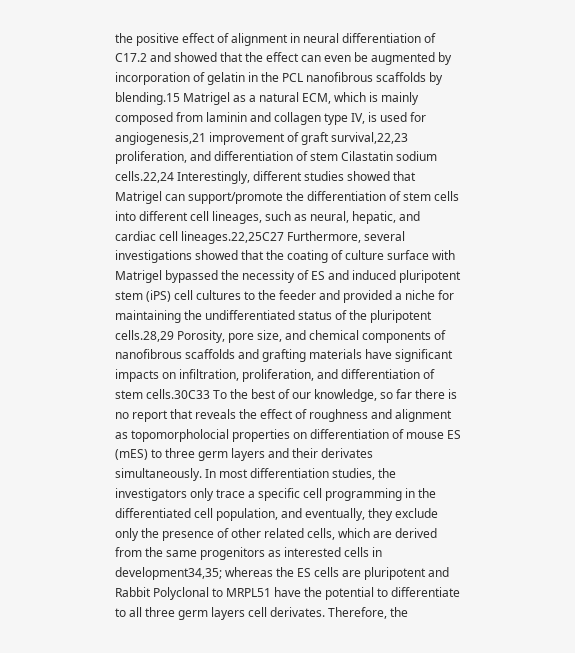the positive effect of alignment in neural differentiation of C17.2 and showed that the effect can even be augmented by incorporation of gelatin in the PCL nanofibrous scaffolds by blending.15 Matrigel as a natural ECM, which is mainly composed from laminin and collagen type IV, is used for angiogenesis,21 improvement of graft survival,22,23 proliferation, and differentiation of stem Cilastatin sodium cells.22,24 Interestingly, different studies showed that Matrigel can support/promote the differentiation of stem cells into different cell lineages, such as neural, hepatic, and cardiac cell lineages.22,25C27 Furthermore, several investigations showed that the coating of culture surface with Matrigel bypassed the necessity of ES and induced pluripotent stem (iPS) cell cultures to the feeder and provided a niche for maintaining the undifferentiated status of the pluripotent cells.28,29 Porosity, pore size, and chemical components of nanofibrous scaffolds and grafting materials have significant impacts on infiltration, proliferation, and differentiation of stem cells.30C33 To the best of our knowledge, so far there is no report that reveals the effect of roughness and alignment as topomorpholocial properties on differentiation of mouse ES (mES) to three germ layers and their derivates simultaneously. In most differentiation studies, the investigators only trace a specific cell programming in the differentiated cell population, and eventually, they exclude only the presence of other related cells, which are derived from the same progenitors as interested cells in development34,35; whereas the ES cells are pluripotent and Rabbit Polyclonal to MRPL51 have the potential to differentiate to all three germ layers cell derivates. Therefore, the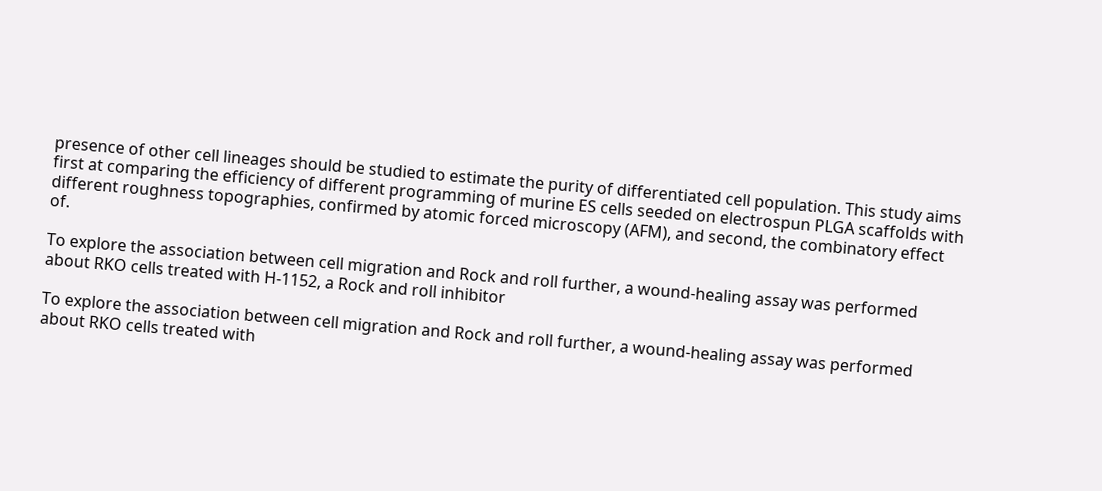presence of other cell lineages should be studied to estimate the purity of differentiated cell population. This study aims first at comparing the efficiency of different programming of murine ES cells seeded on electrospun PLGA scaffolds with different roughness topographies, confirmed by atomic forced microscopy (AFM), and second, the combinatory effect of.

To explore the association between cell migration and Rock and roll further, a wound-healing assay was performed about RKO cells treated with H-1152, a Rock and roll inhibitor

To explore the association between cell migration and Rock and roll further, a wound-healing assay was performed about RKO cells treated with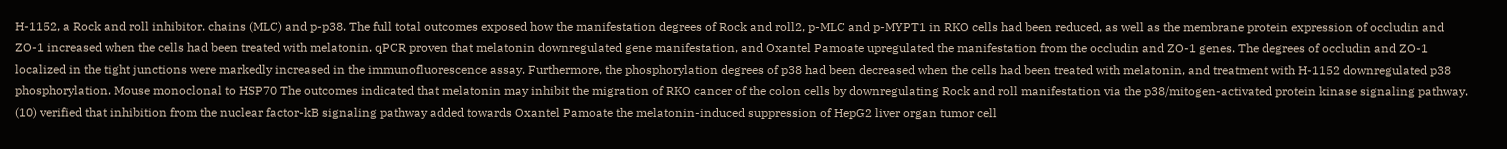H-1152, a Rock and roll inhibitor. chains (MLC) and p-p38. The full total outcomes exposed how the manifestation degrees of Rock and roll2, p-MLC and p-MYPT1 in RKO cells had been reduced, as well as the membrane protein expression of occludin and ZO-1 increased when the cells had been treated with melatonin. qPCR proven that melatonin downregulated gene manifestation, and Oxantel Pamoate upregulated the manifestation from the occludin and ZO-1 genes. The degrees of occludin and ZO-1 localized in the tight junctions were markedly increased in the immunofluorescence assay. Furthermore, the phosphorylation degrees of p38 had been decreased when the cells had been treated with melatonin, and treatment with H-1152 downregulated p38 phosphorylation. Mouse monoclonal to HSP70 The outcomes indicated that melatonin may inhibit the migration of RKO cancer of the colon cells by downregulating Rock and roll manifestation via the p38/mitogen-activated protein kinase signaling pathway. (10) verified that inhibition from the nuclear factor-kB signaling pathway added towards Oxantel Pamoate the melatonin-induced suppression of HepG2 liver organ tumor cell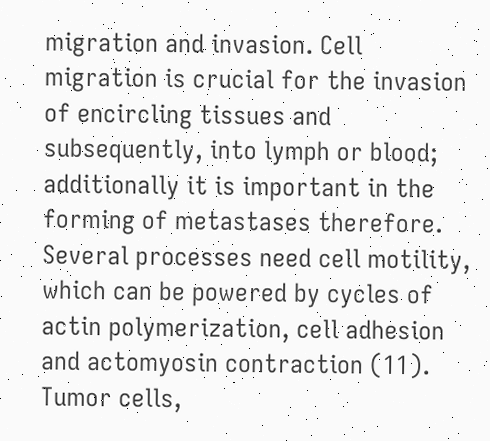migration and invasion. Cell migration is crucial for the invasion of encircling tissues and subsequently, into lymph or blood; additionally it is important in the forming of metastases therefore. Several processes need cell motility, which can be powered by cycles of actin polymerization, cell adhesion and actomyosin contraction (11). Tumor cells,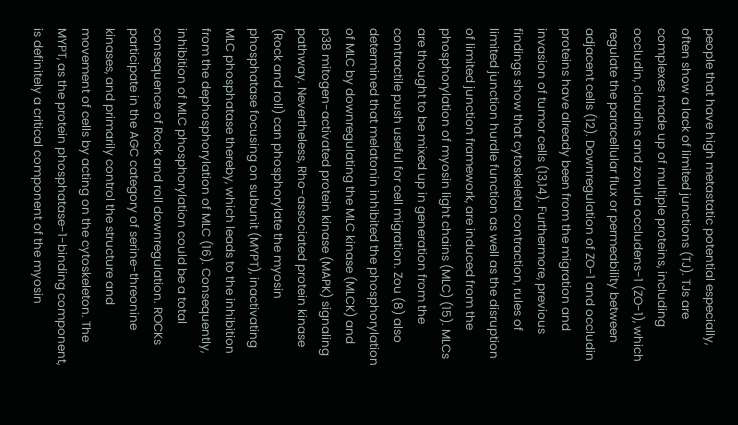people that have high metastatic potential especially, often show a lack of limited junctions (TJ). TJs are complexes made up of multiple proteins, including occludin, claudins and zonula occludens-1 (ZO-1), which regulate the paracellular flux or permeability between adjacent cells (12). Downregulation of ZO-1 and occludin proteins have already been from the migration and invasion of tumor cells (13,14). Furthermore, previous findings show that cytoskeletal contraction, rules of limited junction hurdle function as well as the disruption of limited junction framework, are induced from the phosphorylation of myosin light chains (MLC) (15). MLCs are thought to be mixed up in generation from the contractile push useful for cell migration. Zou (8) also determined that melatonin inhibited the phosphorylation of MLC by downregulating the MLC kinase (MLCK) and p38 mitogen-activated protein kinase (MAPK) signaling pathway. Nevertheless, Rho-associated protein kinase (Rock and roll) can phosphorylate the myosin phosphatase focusing on subunit (MYPT), inactivating MLC phosphatase thereby, which leads to the inhibition from the dephosphorylation of MLC (16). Consequently, inhibition of MLC phosphorylation could be a total consequence of Rock and roll downregulation. ROCKs participate in the AGC category of serine-threonine kinases, and primarily control the structure and movement of cells by acting on the cytoskeleton. The MYPT, as the protein phosphatase-1-binding component, is definitely a critical component of the myosin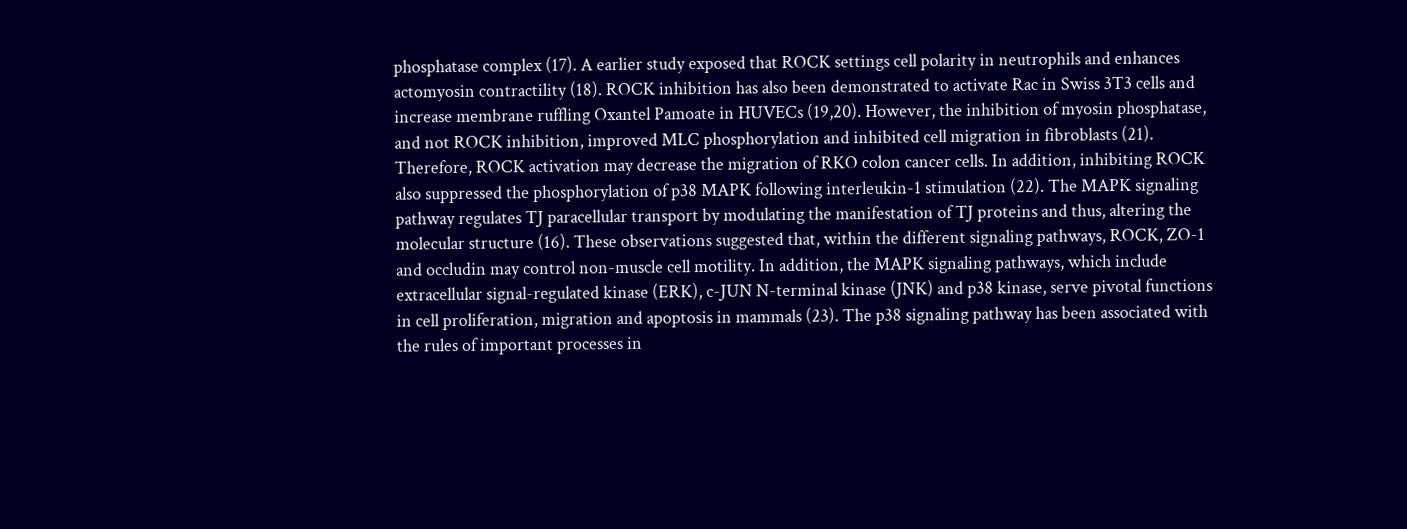phosphatase complex (17). A earlier study exposed that ROCK settings cell polarity in neutrophils and enhances actomyosin contractility (18). ROCK inhibition has also been demonstrated to activate Rac in Swiss 3T3 cells and increase membrane ruffling Oxantel Pamoate in HUVECs (19,20). However, the inhibition of myosin phosphatase, and not ROCK inhibition, improved MLC phosphorylation and inhibited cell migration in fibroblasts (21). Therefore, ROCK activation may decrease the migration of RKO colon cancer cells. In addition, inhibiting ROCK also suppressed the phosphorylation of p38 MAPK following interleukin-1 stimulation (22). The MAPK signaling pathway regulates TJ paracellular transport by modulating the manifestation of TJ proteins and thus, altering the molecular structure (16). These observations suggested that, within the different signaling pathways, ROCK, ZO-1 and occludin may control non-muscle cell motility. In addition, the MAPK signaling pathways, which include extracellular signal-regulated kinase (ERK), c-JUN N-terminal kinase (JNK) and p38 kinase, serve pivotal functions in cell proliferation, migration and apoptosis in mammals (23). The p38 signaling pathway has been associated with the rules of important processes in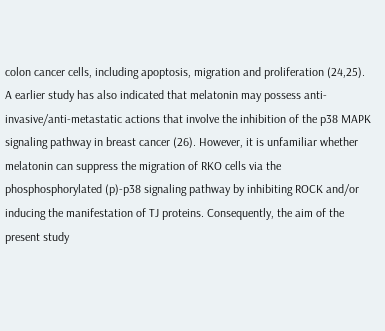colon cancer cells, including apoptosis, migration and proliferation (24,25). A earlier study has also indicated that melatonin may possess anti-invasive/anti-metastatic actions that involve the inhibition of the p38 MAPK signaling pathway in breast cancer (26). However, it is unfamiliar whether melatonin can suppress the migration of RKO cells via the phosphosphorylated (p)-p38 signaling pathway by inhibiting ROCK and/or inducing the manifestation of TJ proteins. Consequently, the aim of the present study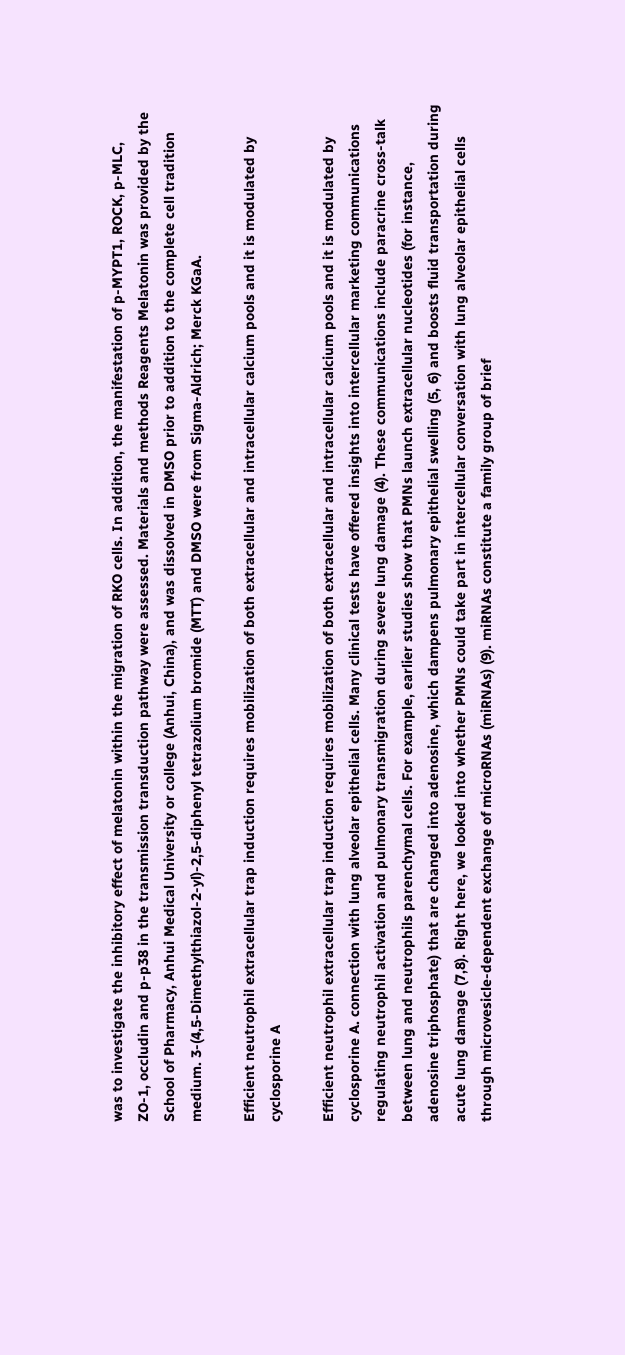was to investigate the inhibitory effect of melatonin within the migration of RKO cells. In addition, the manifestation of p-MYPT1, ROCK, p-MLC, ZO-1, occludin and p-p38 in the transmission transduction pathway were assessed. Materials and methods Reagents Melatonin was provided by the School of Pharmacy, Anhui Medical University or college (Anhui, China), and was dissolved in DMSO prior to addition to the complete cell tradition medium. 3-(4,5-Dimethylthiazol-2-yl)-2,5-diphenyl tetrazolium bromide (MTT) and DMSO were from Sigma-Aldrich; Merck KGaA.

Efficient neutrophil extracellular trap induction requires mobilization of both extracellular and intracellular calcium pools and it is modulated by cyclosporine A

Efficient neutrophil extracellular trap induction requires mobilization of both extracellular and intracellular calcium pools and it is modulated by cyclosporine A. connection with lung alveolar epithelial cells. Many clinical tests have offered insights into intercellular marketing communications regulating neutrophil activation and pulmonary transmigration during severe lung damage (4). These communications include paracrine cross-talk between lung and neutrophils parenchymal cells. For example, earlier studies show that PMNs launch extracellular nucleotides (for instance, adenosine triphosphate) that are changed into adenosine, which dampens pulmonary epithelial swelling (5, 6) and boosts fluid transportation during acute lung damage (7,8). Right here, we looked into whether PMNs could take part in intercellular conversation with lung alveolar epithelial cells through microvesicle-dependent exchange of microRNAs (miRNAs) (9). miRNAs constitute a family group of brief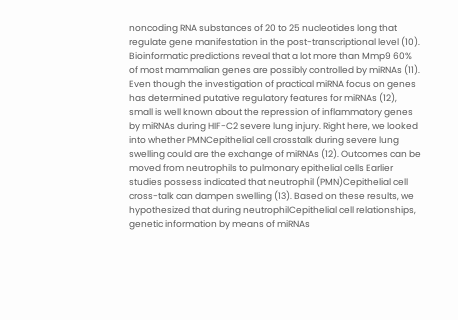noncoding RNA substances of 20 to 25 nucleotides long that regulate gene manifestation in the post-transcriptional level (10). Bioinformatic predictions reveal that a lot more than Mmp9 60% of most mammalian genes are possibly controlled by miRNAs (11). Even though the investigation of practical miRNA focus on genes has determined putative regulatory features for miRNAs (12), small is well known about the repression of inflammatory genes by miRNAs during HIF-C2 severe lung injury. Right here, we looked into whether PMNCepithelial cell crosstalk during severe lung swelling could are the exchange of miRNAs (12). Outcomes can be moved from neutrophils to pulmonary epithelial cells Earlier studies possess indicated that neutrophil (PMN)Cepithelial cell cross-talk can dampen swelling (13). Based on these results, we hypothesized that during neutrophilCepithelial cell relationships, genetic information by means of miRNAs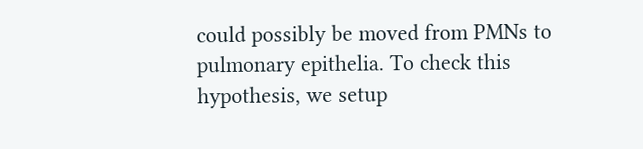could possibly be moved from PMNs to pulmonary epithelia. To check this hypothesis, we setup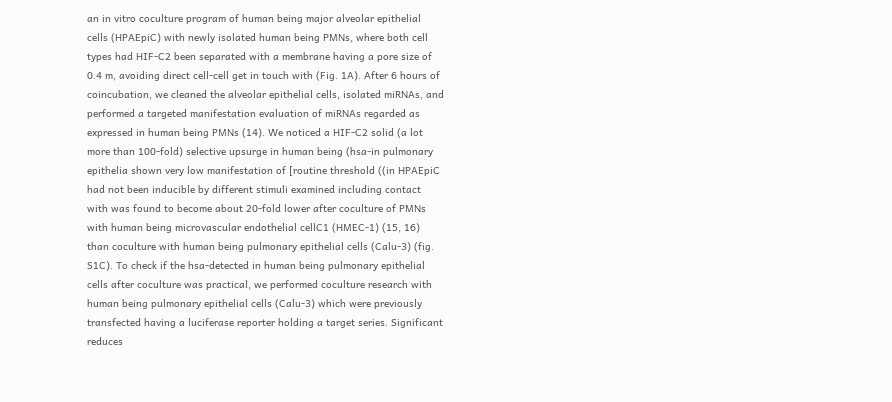an in vitro coculture program of human being major alveolar epithelial cells (HPAEpiC) with newly isolated human being PMNs, where both cell types had HIF-C2 been separated with a membrane having a pore size of 0.4 m, avoiding direct cell-cell get in touch with (Fig. 1A). After 6 hours of coincubation, we cleaned the alveolar epithelial cells, isolated miRNAs, and performed a targeted manifestation evaluation of miRNAs regarded as expressed in human being PMNs (14). We noticed a HIF-C2 solid (a lot more than 100-fold) selective upsurge in human being (hsa-in pulmonary epithelia shown very low manifestation of [routine threshold ((in HPAEpiC had not been inducible by different stimuli examined including contact with was found to become about 20-fold lower after coculture of PMNs with human being microvascular endothelial cellC1 (HMEC-1) (15, 16) than coculture with human being pulmonary epithelial cells (Calu-3) (fig. S1C). To check if the hsa-detected in human being pulmonary epithelial cells after coculture was practical, we performed coculture research with human being pulmonary epithelial cells (Calu-3) which were previously transfected having a luciferase reporter holding a target series. Significant reduces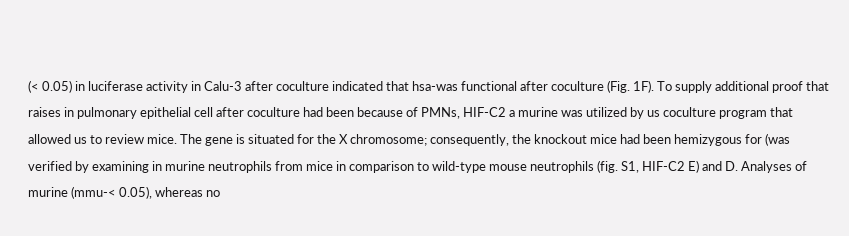(< 0.05) in luciferase activity in Calu-3 after coculture indicated that hsa-was functional after coculture (Fig. 1F). To supply additional proof that raises in pulmonary epithelial cell after coculture had been because of PMNs, HIF-C2 a murine was utilized by us coculture program that allowed us to review mice. The gene is situated for the X chromosome; consequently, the knockout mice had been hemizygous for (was verified by examining in murine neutrophils from mice in comparison to wild-type mouse neutrophils (fig. S1, HIF-C2 E) and D. Analyses of murine (mmu-< 0.05), whereas no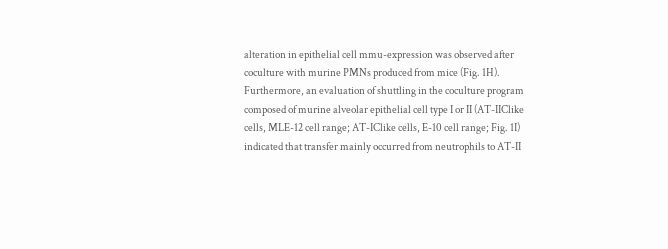alteration in epithelial cell mmu-expression was observed after coculture with murine PMNs produced from mice (Fig. 1H). Furthermore, an evaluation of shuttling in the coculture program composed of murine alveolar epithelial cell type I or II (AT-IIClike cells, MLE-12 cell range; AT-IClike cells, E-10 cell range; Fig. 1I) indicated that transfer mainly occurred from neutrophils to AT-II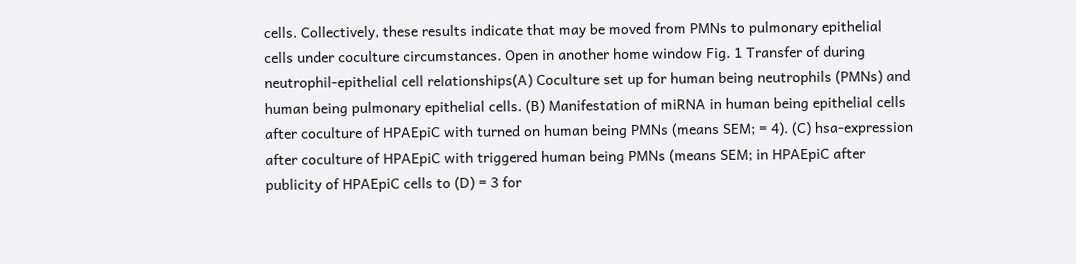cells. Collectively, these results indicate that may be moved from PMNs to pulmonary epithelial cells under coculture circumstances. Open in another home window Fig. 1 Transfer of during neutrophil-epithelial cell relationships(A) Coculture set up for human being neutrophils (PMNs) and human being pulmonary epithelial cells. (B) Manifestation of miRNA in human being epithelial cells after coculture of HPAEpiC with turned on human being PMNs (means SEM; = 4). (C) hsa-expression after coculture of HPAEpiC with triggered human being PMNs (means SEM; in HPAEpiC after publicity of HPAEpiC cells to (D) = 3 for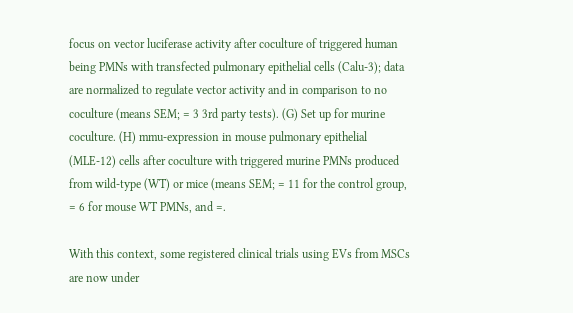focus on vector luciferase activity after coculture of triggered human being PMNs with transfected pulmonary epithelial cells (Calu-3); data are normalized to regulate vector activity and in comparison to no coculture (means SEM; = 3 3rd party tests). (G) Set up for murine coculture. (H) mmu-expression in mouse pulmonary epithelial (MLE-12) cells after coculture with triggered murine PMNs produced from wild-type (WT) or mice (means SEM; = 11 for the control group, = 6 for mouse WT PMNs, and =.

With this context, some registered clinical trials using EVs from MSCs are now under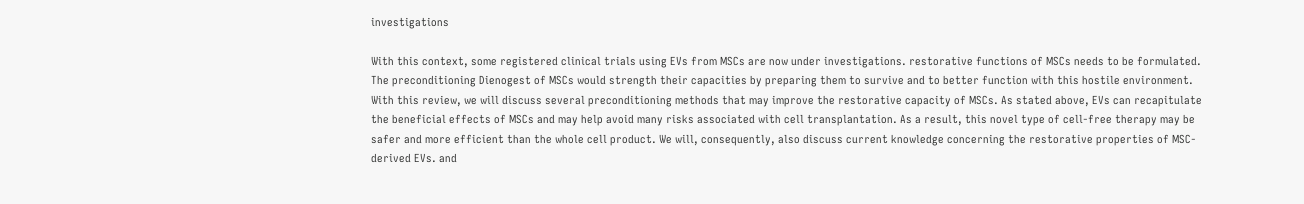investigations

With this context, some registered clinical trials using EVs from MSCs are now under investigations. restorative functions of MSCs needs to be formulated. The preconditioning Dienogest of MSCs would strength their capacities by preparing them to survive and to better function with this hostile environment. With this review, we will discuss several preconditioning methods that may improve the restorative capacity of MSCs. As stated above, EVs can recapitulate the beneficial effects of MSCs and may help avoid many risks associated with cell transplantation. As a result, this novel type of cell-free therapy may be safer and more efficient than the whole cell product. We will, consequently, also discuss current knowledge concerning the restorative properties of MSC-derived EVs. and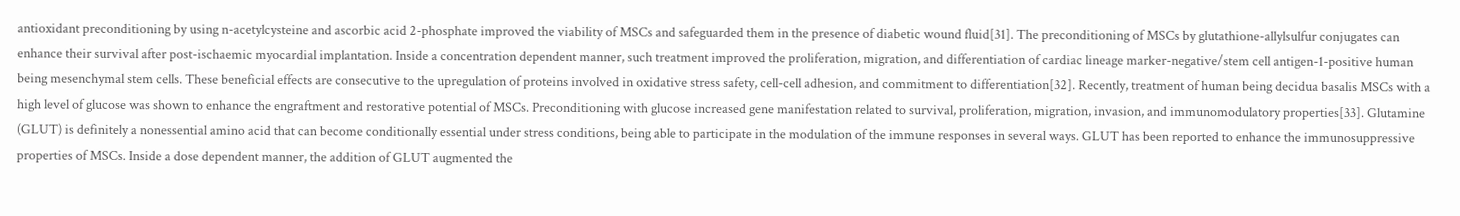antioxidant preconditioning by using n-acetylcysteine and ascorbic acid 2-phosphate improved the viability of MSCs and safeguarded them in the presence of diabetic wound fluid[31]. The preconditioning of MSCs by glutathione-allylsulfur conjugates can enhance their survival after post-ischaemic myocardial implantation. Inside a concentration dependent manner, such treatment improved the proliferation, migration, and differentiation of cardiac lineage marker-negative/stem cell antigen-1-positive human being mesenchymal stem cells. These beneficial effects are consecutive to the upregulation of proteins involved in oxidative stress safety, cell-cell adhesion, and commitment to differentiation[32]. Recently, treatment of human being decidua basalis MSCs with a high level of glucose was shown to enhance the engraftment and restorative potential of MSCs. Preconditioning with glucose increased gene manifestation related to survival, proliferation, migration, invasion, and immunomodulatory properties[33]. Glutamine (GLUT) is definitely a nonessential amino acid that can become conditionally essential under stress conditions, being able to participate in the modulation of the immune responses in several ways. GLUT has been reported to enhance the immunosuppressive properties of MSCs. Inside a dose dependent manner, the addition of GLUT augmented the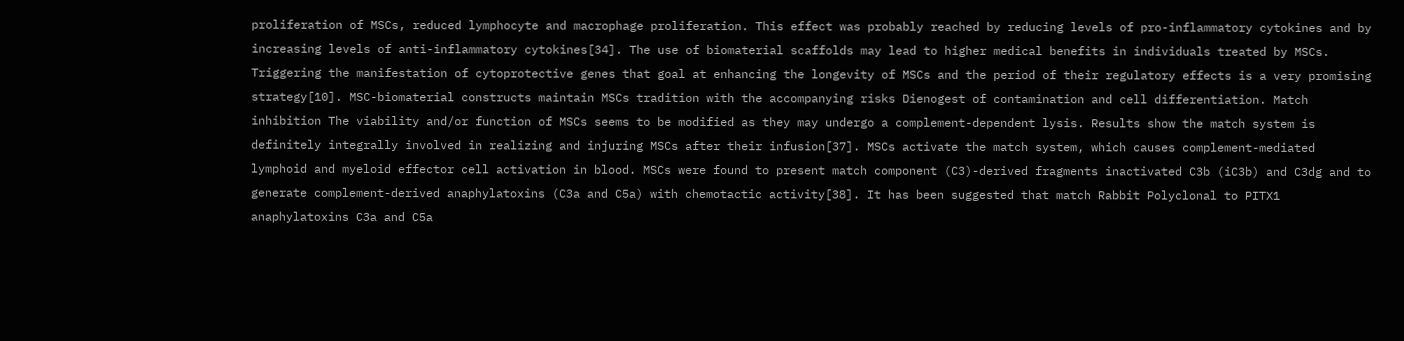proliferation of MSCs, reduced lymphocyte and macrophage proliferation. This effect was probably reached by reducing levels of pro-inflammatory cytokines and by increasing levels of anti-inflammatory cytokines[34]. The use of biomaterial scaffolds may lead to higher medical benefits in individuals treated by MSCs. Triggering the manifestation of cytoprotective genes that goal at enhancing the longevity of MSCs and the period of their regulatory effects is a very promising strategy[10]. MSC-biomaterial constructs maintain MSCs tradition with the accompanying risks Dienogest of contamination and cell differentiation. Match inhibition The viability and/or function of MSCs seems to be modified as they may undergo a complement-dependent lysis. Results show the match system is definitely integrally involved in realizing and injuring MSCs after their infusion[37]. MSCs activate the match system, which causes complement-mediated lymphoid and myeloid effector cell activation in blood. MSCs were found to present match component (C3)-derived fragments inactivated C3b (iC3b) and C3dg and to generate complement-derived anaphylatoxins (C3a and C5a) with chemotactic activity[38]. It has been suggested that match Rabbit Polyclonal to PITX1 anaphylatoxins C3a and C5a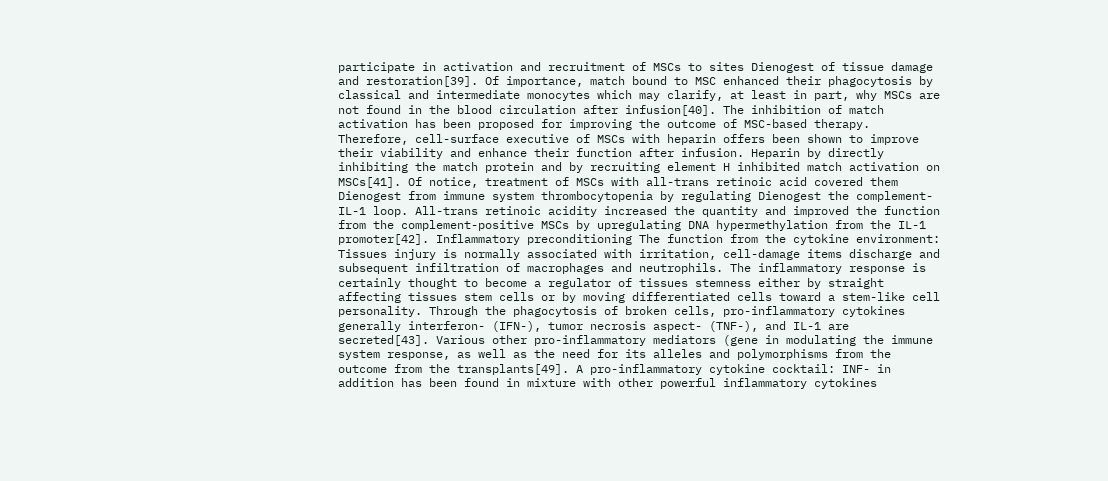participate in activation and recruitment of MSCs to sites Dienogest of tissue damage and restoration[39]. Of importance, match bound to MSC enhanced their phagocytosis by classical and intermediate monocytes which may clarify, at least in part, why MSCs are not found in the blood circulation after infusion[40]. The inhibition of match activation has been proposed for improving the outcome of MSC-based therapy. Therefore, cell-surface executive of MSCs with heparin offers been shown to improve their viability and enhance their function after infusion. Heparin by directly inhibiting the match protein and by recruiting element H inhibited match activation on MSCs[41]. Of notice, treatment of MSCs with all-trans retinoic acid covered them Dienogest from immune system thrombocytopenia by regulating Dienogest the complement-IL-1 loop. All-trans retinoic acidity increased the quantity and improved the function from the complement-positive MSCs by upregulating DNA hypermethylation from the IL-1 promoter[42]. Inflammatory preconditioning The function from the cytokine environment: Tissues injury is normally associated with irritation, cell-damage items discharge and subsequent infiltration of macrophages and neutrophils. The inflammatory response is certainly thought to become a regulator of tissues stemness either by straight affecting tissues stem cells or by moving differentiated cells toward a stem-like cell personality. Through the phagocytosis of broken cells, pro-inflammatory cytokines generally interferon- (IFN-), tumor necrosis aspect- (TNF-), and IL-1 are secreted[43]. Various other pro-inflammatory mediators (gene in modulating the immune system response, as well as the need for its alleles and polymorphisms from the outcome from the transplants[49]. A pro-inflammatory cytokine cocktail: INF- in addition has been found in mixture with other powerful inflammatory cytokines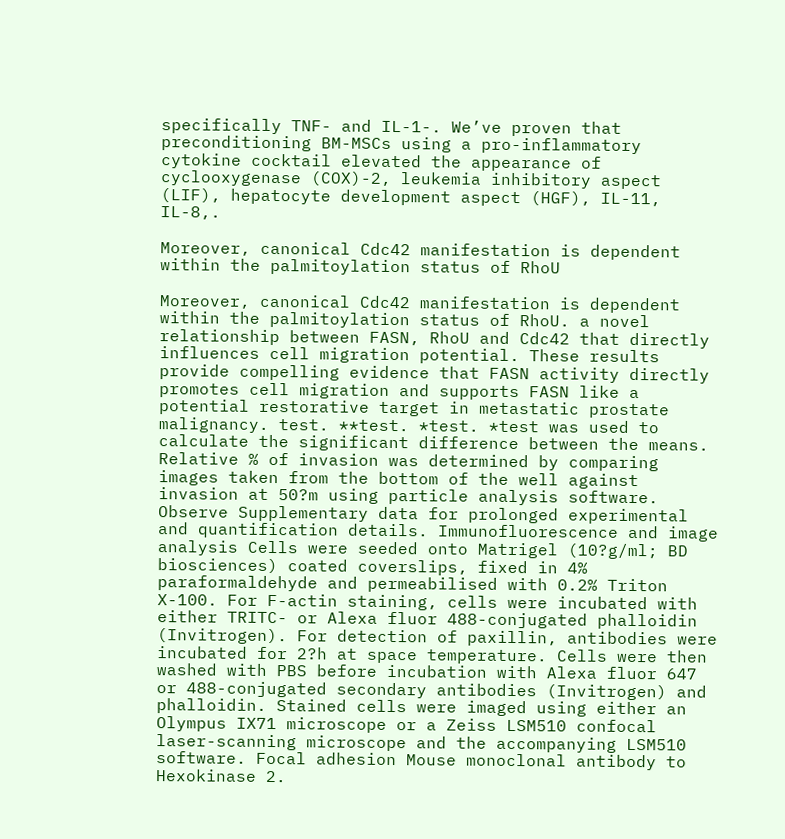specifically TNF- and IL-1-. We’ve proven that preconditioning BM-MSCs using a pro-inflammatory cytokine cocktail elevated the appearance of cyclooxygenase (COX)-2, leukemia inhibitory aspect (LIF), hepatocyte development aspect (HGF), IL-11, IL-8,.

Moreover, canonical Cdc42 manifestation is dependent within the palmitoylation status of RhoU

Moreover, canonical Cdc42 manifestation is dependent within the palmitoylation status of RhoU. a novel relationship between FASN, RhoU and Cdc42 that directly influences cell migration potential. These results provide compelling evidence that FASN activity directly promotes cell migration and supports FASN like a potential restorative target in metastatic prostate malignancy. test. **test. *test. *test was used to calculate the significant difference between the means. Relative % of invasion was determined by comparing images taken from the bottom of the well against invasion at 50?m using particle analysis software. Observe Supplementary data for prolonged experimental and quantification details. Immunofluorescence and image analysis Cells were seeded onto Matrigel (10?g/ml; BD biosciences) coated coverslips, fixed in 4% paraformaldehyde and permeabilised with 0.2% Triton X-100. For F-actin staining, cells were incubated with either TRITC- or Alexa fluor 488-conjugated phalloidin (Invitrogen). For detection of paxillin, antibodies were incubated for 2?h at space temperature. Cells were then washed with PBS before incubation with Alexa fluor 647 or 488-conjugated secondary antibodies (Invitrogen) and phalloidin. Stained cells were imaged using either an Olympus IX71 microscope or a Zeiss LSM510 confocal laser-scanning microscope and the accompanying LSM510 software. Focal adhesion Mouse monoclonal antibody to Hexokinase 2.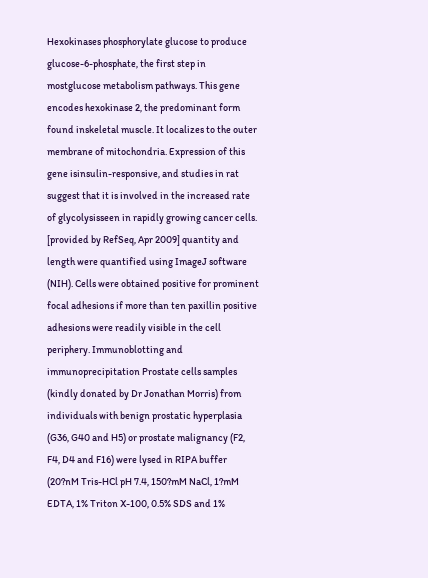Hexokinases phosphorylate glucose to produce glucose-6-phosphate, the first step in mostglucose metabolism pathways. This gene encodes hexokinase 2, the predominant form found inskeletal muscle. It localizes to the outer membrane of mitochondria. Expression of this gene isinsulin-responsive, and studies in rat suggest that it is involved in the increased rate of glycolysisseen in rapidly growing cancer cells. [provided by RefSeq, Apr 2009] quantity and length were quantified using ImageJ software (NIH). Cells were obtained positive for prominent focal adhesions if more than ten paxillin positive adhesions were readily visible in the cell periphery. Immunoblotting and immunoprecipitation Prostate cells samples (kindly donated by Dr Jonathan Morris) from individuals with benign prostatic hyperplasia (G36, G40 and H5) or prostate malignancy (F2, F4, D4 and F16) were lysed in RIPA buffer (20?nM Tris-HCl pH 7.4, 150?mM NaCl, 1?mM EDTA, 1% Triton X-100, 0.5% SDS and 1%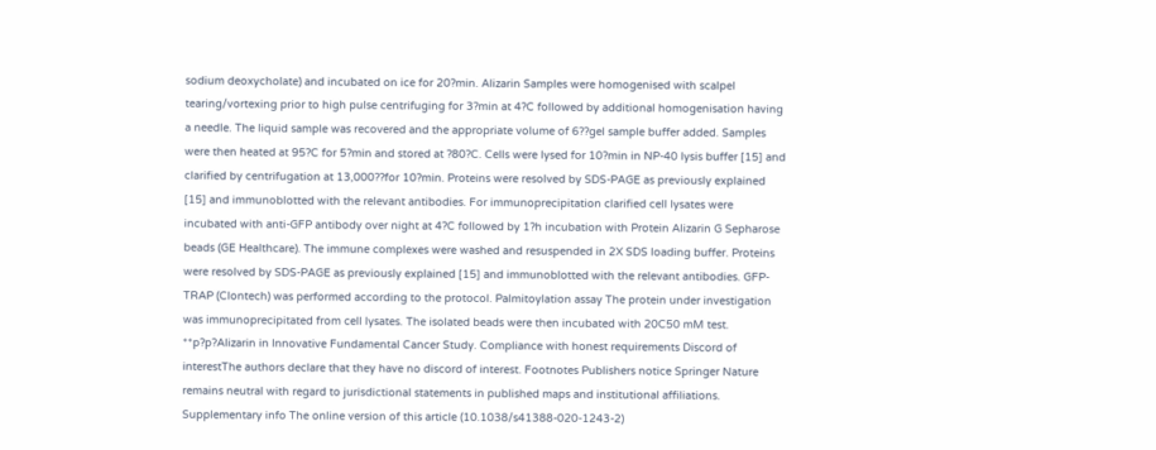sodium deoxycholate) and incubated on ice for 20?min. Alizarin Samples were homogenised with scalpel tearing/vortexing prior to high pulse centrifuging for 3?min at 4?C followed by additional homogenisation having a needle. The liquid sample was recovered and the appropriate volume of 6??gel sample buffer added. Samples were then heated at 95?C for 5?min and stored at ?80?C. Cells were lysed for 10?min in NP-40 lysis buffer [15] and clarified by centrifugation at 13,000??for 10?min. Proteins were resolved by SDS-PAGE as previously explained [15] and immunoblotted with the relevant antibodies. For immunoprecipitation clarified cell lysates were incubated with anti-GFP antibody over night at 4?C followed by 1?h incubation with Protein Alizarin G Sepharose beads (GE Healthcare). The immune complexes were washed and resuspended in 2X SDS loading buffer. Proteins were resolved by SDS-PAGE as previously explained [15] and immunoblotted with the relevant antibodies. GFP-TRAP (Clontech) was performed according to the protocol. Palmitoylation assay The protein under investigation was immunoprecipitated from cell lysates. The isolated beads were then incubated with 20C50 mM test. **p?p?Alizarin in Innovative Fundamental Cancer Study. Compliance with honest requirements Discord of interestThe authors declare that they have no discord of interest. Footnotes Publishers notice Springer Nature remains neutral with regard to jurisdictional statements in published maps and institutional affiliations. Supplementary info The online version of this article (10.1038/s41388-020-1243-2)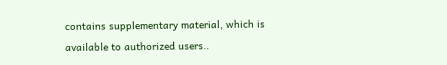contains supplementary material, which is available to authorized users..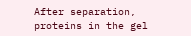After separation, proteins in the gel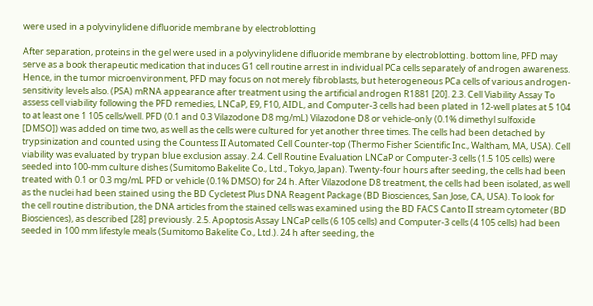were used in a polyvinylidene difluoride membrane by electroblotting

After separation, proteins in the gel were used in a polyvinylidene difluoride membrane by electroblotting. bottom line, PFD may serve as a book therapeutic medication that induces G1 cell routine arrest in individual PCa cells separately of androgen awareness. Hence, in the tumor microenvironment, PFD may focus on not merely fibroblasts, but heterogeneous PCa cells of various androgen-sensitivity levels also. (PSA) mRNA appearance after treatment using the artificial androgen R1881 [20]. 2.3. Cell Viability Assay To assess cell viability following the PFD remedies, LNCaP, E9, F10, AIDL, and Computer-3 cells had been plated in 12-well plates at 5 104 to at least one 1 105 cells/well. PFD (0.1 and 0.3 Vilazodone D8 mg/mL) Vilazodone D8 or vehicle-only (0.1% dimethyl sulfoxide [DMSO]) was added on time two, as well as the cells were cultured for yet another three times. The cells had been detached by trypsinization and counted using the Countess II Automated Cell Counter-top (Thermo Fisher Scientific Inc., Waltham, MA, USA). Cell viability was evaluated by trypan blue exclusion assay. 2.4. Cell Routine Evaluation LNCaP or Computer-3 cells (1.5 105 cells) were seeded into 100-mm culture dishes (Sumitomo Bakelite Co., Ltd., Tokyo, Japan). Twenty-four hours after seeding, the cells had been treated with 0.1 or 0.3 mg/mL PFD or vehicle (0.1% DMSO) for 24 h. After Vilazodone D8 treatment, the cells had been isolated, as well as the nuclei had been stained using the BD Cycletest Plus DNA Reagent Package (BD Biosciences, San Jose, CA, USA). To look for the cell routine distribution, the DNA articles from the stained cells was examined using the BD FACS Canto II stream cytometer (BD Biosciences), as described [28] previously. 2.5. Apoptosis Assay LNCaP cells (6 105 cells) and Computer-3 cells (4 105 cells) had been seeded in 100 mm lifestyle meals (Sumitomo Bakelite Co., Ltd.). 24 h after seeding, the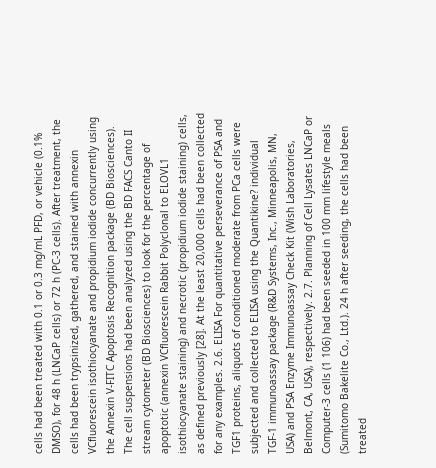cells had been treated with 0.1 or 0.3 mg/mL PFD, or vehicle (0.1% DMSO), for 48 h (LNCaP cells) or 72 h (PC-3 cells). After treatment, the cells had been trypsinized, gathered, and stained with annexin VCfluorescein isothiocyanate and propidium iodide concurrently using the Annexin V-FITC Apoptosis Recognition package (BD Biosciences). The cell suspensions had been analyzed using the BD FACS Canto II stream cytometer (BD Biosciences) to look for the percentage of apoptotic (annexin VCfluorescein Rabbit Polyclonal to ELOVL1 isothiocyanate staining) and necrotic (propidium iodide staining) cells, as defined previously [28]. At the least 20,000 cells had been collected for any examples. 2.6. ELISA For quantitative perseverance of PSA and TGF1 proteins, aliquots of conditioned moderate from PCa cells were subjected and collected to ELISA using the Quantikine? individual TGF-1 immunoassay package (R&D Systems, Inc., Minneapolis, MN, USA) and PSA Enzyme Immunoassay Check Kit (Wish Laboratories, Belmont, CA, USA), respectively. 2.7. Planning of Cell Lysates LNCaP or Computer-3 cells (1 106) had been seeded in 100 mm lifestyle meals (Sumitomo Bakelite Co., Ltd.). 24 h after seeding, the cells had been treated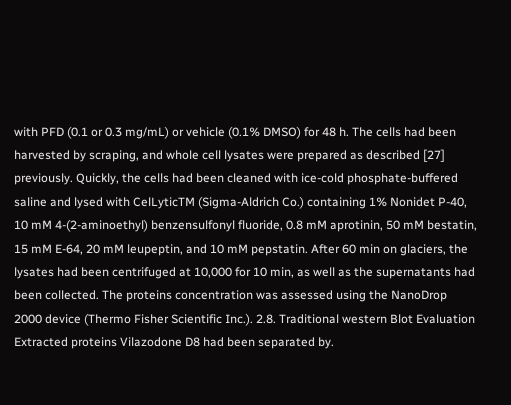with PFD (0.1 or 0.3 mg/mL) or vehicle (0.1% DMSO) for 48 h. The cells had been harvested by scraping, and whole cell lysates were prepared as described [27] previously. Quickly, the cells had been cleaned with ice-cold phosphate-buffered saline and lysed with CelLyticTM (Sigma-Aldrich Co.) containing 1% Nonidet P-40, 10 mM 4-(2-aminoethyl) benzensulfonyl fluoride, 0.8 mM aprotinin, 50 mM bestatin, 15 mM E-64, 20 mM leupeptin, and 10 mM pepstatin. After 60 min on glaciers, the lysates had been centrifuged at 10,000 for 10 min, as well as the supernatants had been collected. The proteins concentration was assessed using the NanoDrop 2000 device (Thermo Fisher Scientific Inc.). 2.8. Traditional western Blot Evaluation Extracted proteins Vilazodone D8 had been separated by.